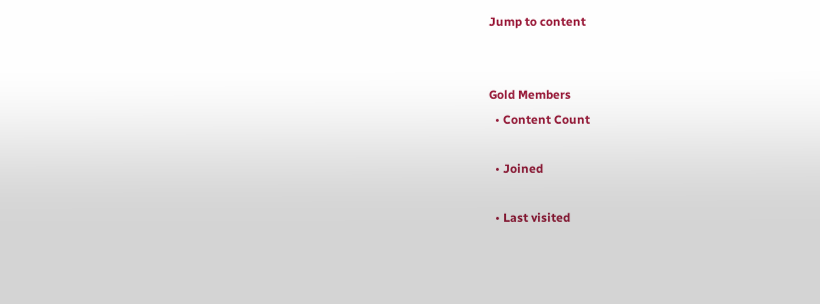Jump to content


Gold Members
  • Content Count

  • Joined

  • Last visited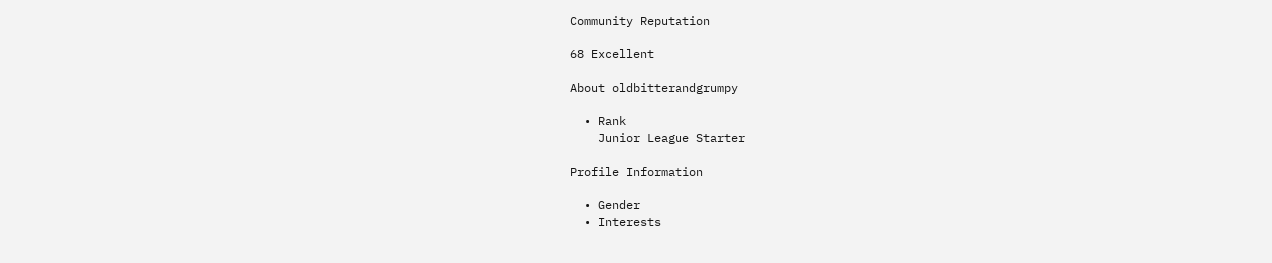Community Reputation

68 Excellent

About oldbitterandgrumpy

  • Rank
    Junior League Starter

Profile Information

  • Gender
  • Interests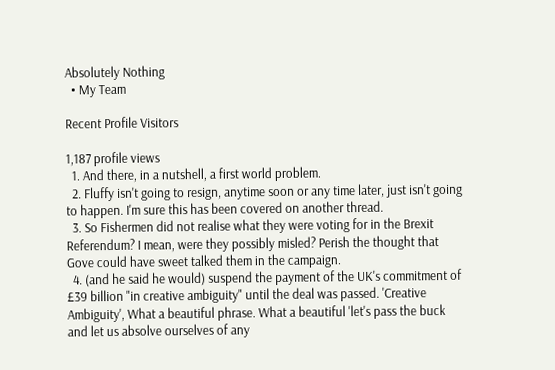Absolutely Nothing
  • My Team

Recent Profile Visitors

1,187 profile views
  1. And there, in a nutshell, a first world problem.
  2. Fluffy isn't going to resign, anytime soon or any time later, just isn't going to happen. I'm sure this has been covered on another thread.
  3. So Fishermen did not realise what they were voting for in the Brexit Referendum? I mean, were they possibly misled? Perish the thought that Gove could have sweet talked them in the campaign.
  4. (and he said he would) suspend the payment of the UK's commitment of £39 billion "in creative ambiguity" until the deal was passed. 'Creative Ambiguity', What a beautiful phrase. What a beautiful 'let's pass the buck and let us absolve ourselves of any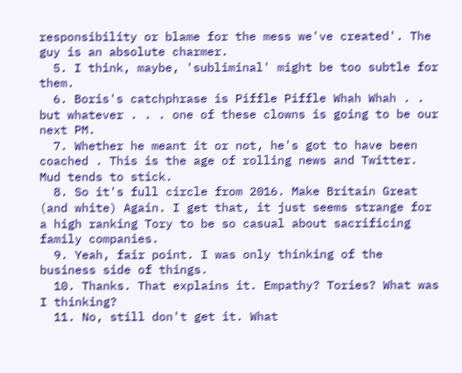responsibility or blame for the mess we've created'. The guy is an absolute charmer.
  5. I think, maybe, 'subliminal' might be too subtle for them.
  6. Boris's catchphrase is Piffle Piffle Whah Whah . . but whatever . . . one of these clowns is going to be our next PM.
  7. Whether he meant it or not, he's got to have been coached . This is the age of rolling news and Twitter. Mud tends to stick.
  8. So it's full circle from 2016. Make Britain Great (and white) Again. I get that, it just seems strange for a high ranking Tory to be so casual about sacrificing family companies.
  9. Yeah, fair point. I was only thinking of the business side of things.
  10. Thanks. That explains it. Empathy? Tories? What was I thinking?
  11. No, still don't get it. What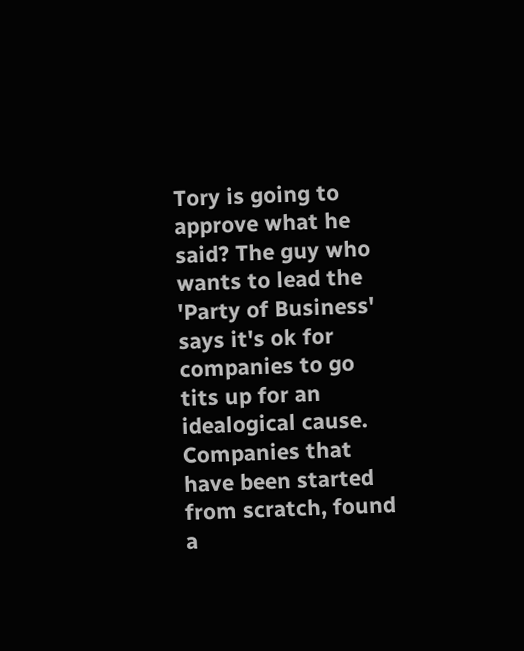Tory is going to approve what he said? The guy who wants to lead the 'Party of Business' says it's ok for companies to go tits up for an idealogical cause. Companies that have been started from scratch, found a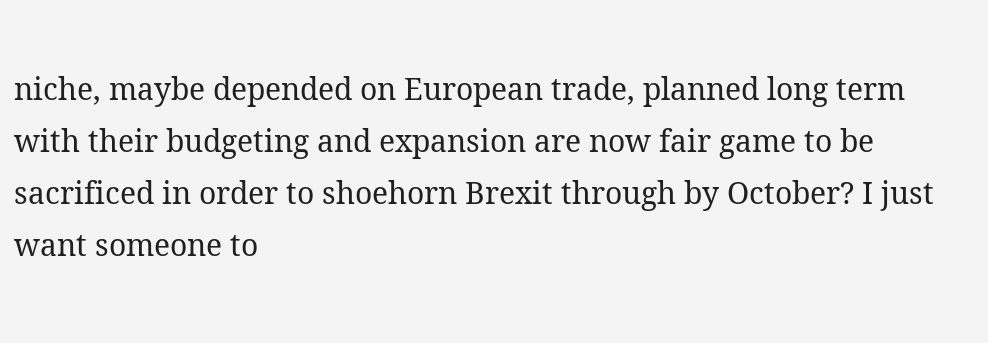niche, maybe depended on European trade, planned long term with their budgeting and expansion are now fair game to be sacrificed in order to shoehorn Brexit through by October? I just want someone to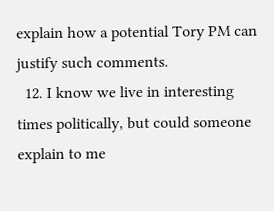explain how a potential Tory PM can justify such comments.
  12. I know we live in interesting times politically, but could someone explain to me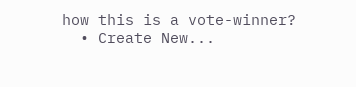how this is a vote-winner?
  • Create New...